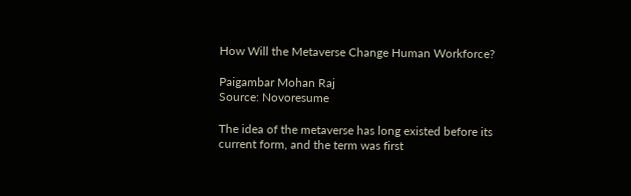How Will the Metaverse Change Human Workforce?

Paigambar Mohan Raj
Source: Novoresume

The idea of the metaverse has long existed before its current form, and the term was first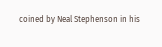coined by Neal Stephenson in his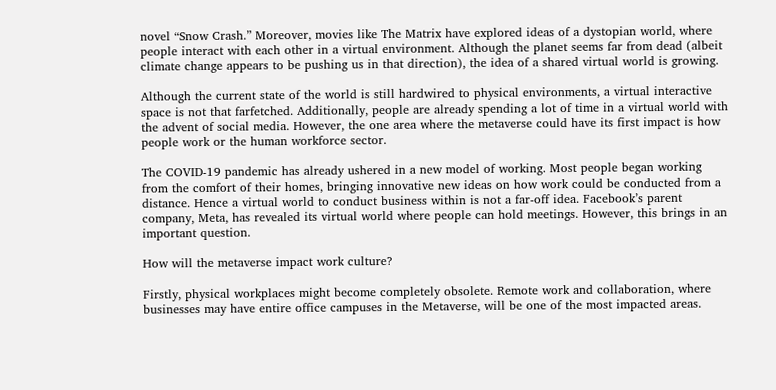novel “Snow Crash.” Moreover, movies like The Matrix have explored ideas of a dystopian world, where people interact with each other in a virtual environment. Although the planet seems far from dead (albeit climate change appears to be pushing us in that direction), the idea of a shared virtual world is growing.

Although the current state of the world is still hardwired to physical environments, a virtual interactive space is not that farfetched. Additionally, people are already spending a lot of time in a virtual world with the advent of social media. However, the one area where the metaverse could have its first impact is how people work or the human workforce sector.

The COVID-19 pandemic has already ushered in a new model of working. Most people began working from the comfort of their homes, bringing innovative new ideas on how work could be conducted from a distance. Hence a virtual world to conduct business within is not a far-off idea. Facebook’s parent company, Meta, has revealed its virtual world where people can hold meetings. However, this brings in an important question.

How will the metaverse impact work culture?

Firstly, physical workplaces might become completely obsolete. Remote work and collaboration, where businesses may have entire office campuses in the Metaverse, will be one of the most impacted areas.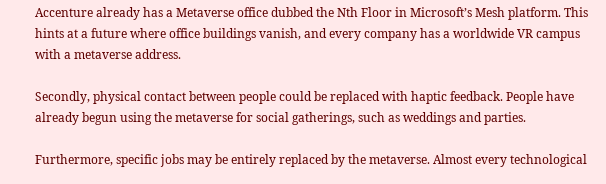Accenture already has a Metaverse office dubbed the Nth Floor in Microsoft’s Mesh platform. This hints at a future where office buildings vanish, and every company has a worldwide VR campus with a metaverse address.

Secondly, physical contact between people could be replaced with haptic feedback. People have already begun using the metaverse for social gatherings, such as weddings and parties.

Furthermore, specific jobs may be entirely replaced by the metaverse. Almost every technological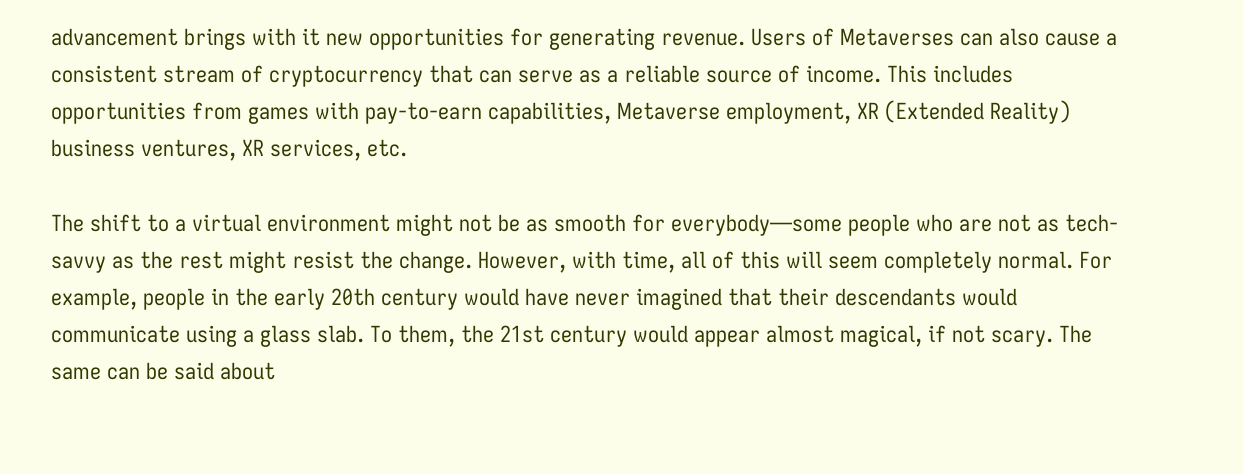advancement brings with it new opportunities for generating revenue. Users of Metaverses can also cause a consistent stream of cryptocurrency that can serve as a reliable source of income. This includes opportunities from games with pay-to-earn capabilities, Metaverse employment, XR (Extended Reality) business ventures, XR services, etc.

The shift to a virtual environment might not be as smooth for everybody—some people who are not as tech-savvy as the rest might resist the change. However, with time, all of this will seem completely normal. For example, people in the early 20th century would have never imagined that their descendants would communicate using a glass slab. To them, the 21st century would appear almost magical, if not scary. The same can be said about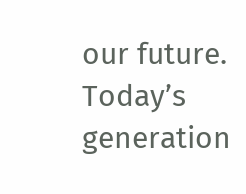our future. Today’s generation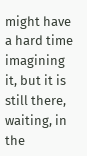might have a hard time imagining it, but it is still there, waiting, in the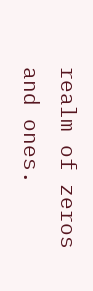realm of zeros and ones.